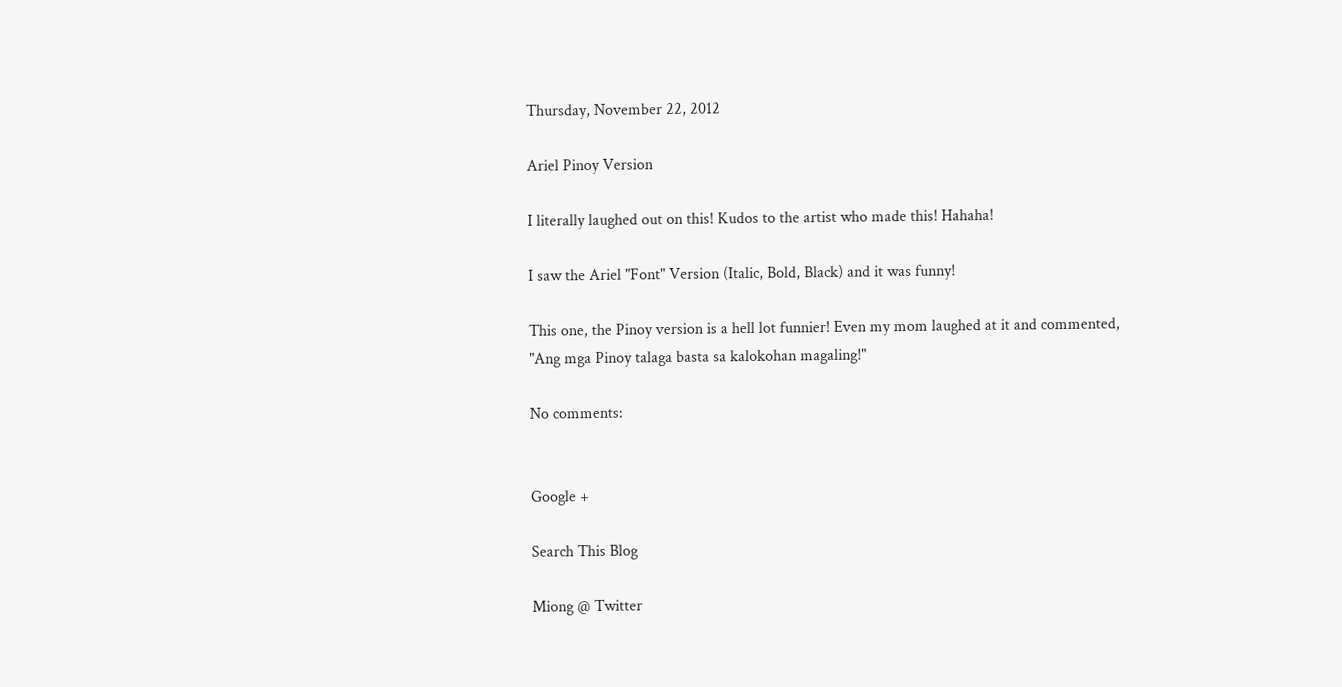Thursday, November 22, 2012

Ariel Pinoy Version

I literally laughed out on this! Kudos to the artist who made this! Hahaha!

I saw the Ariel "Font" Version (Italic, Bold, Black) and it was funny!

This one, the Pinoy version is a hell lot funnier! Even my mom laughed at it and commented, "Ang mga Pinoy talaga basta sa kalokohan magaling!"

No comments:


Google +

Search This Blog

Miong @ Twitter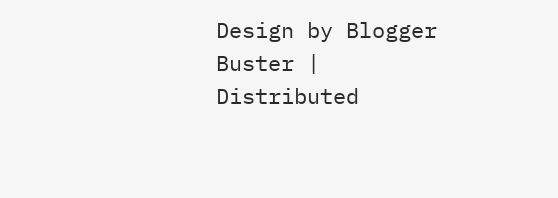Design by Blogger Buster | Distributed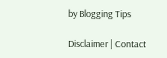by Blogging Tips

Disclaimer | Contact